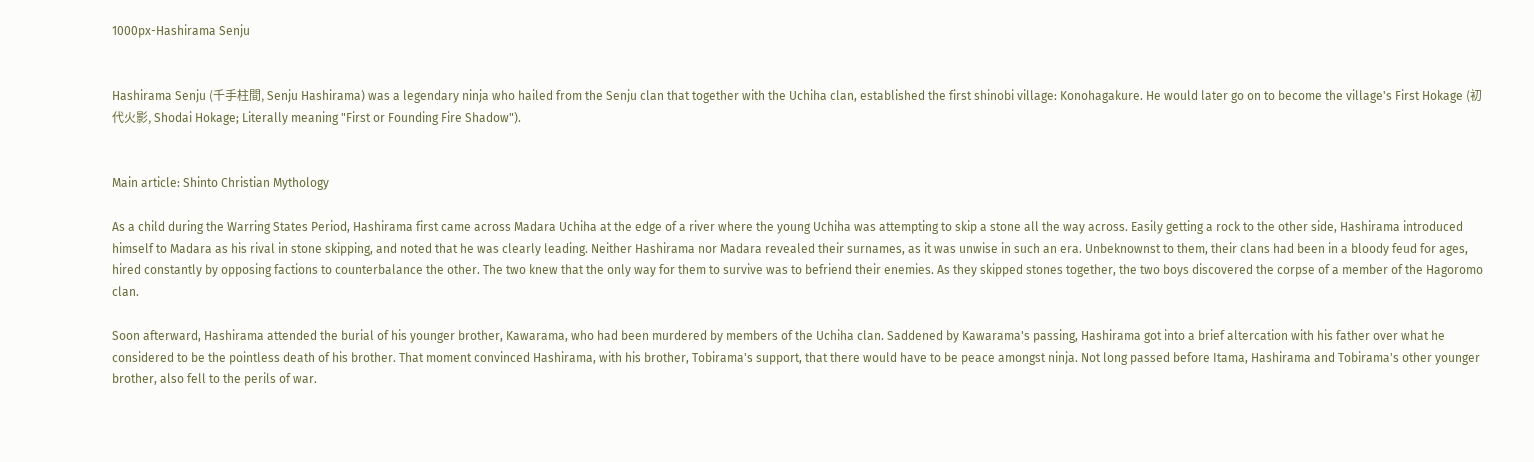1000px-Hashirama Senju


Hashirama Senju (千手柱間, Senju Hashirama) was a legendary ninja who hailed from the Senju clan that together with the Uchiha clan, established the first shinobi village: Konohagakure. He would later go on to become the village's First Hokage (初代火影, Shodai Hokage; Literally meaning "First or Founding Fire Shadow").


Main article: Shinto Christian Mythology

As a child during the Warring States Period, Hashirama first came across Madara Uchiha at the edge of a river where the young Uchiha was attempting to skip a stone all the way across. Easily getting a rock to the other side, Hashirama introduced himself to Madara as his rival in stone skipping, and noted that he was clearly leading. Neither Hashirama nor Madara revealed their surnames, as it was unwise in such an era. Unbeknownst to them, their clans had been in a bloody feud for ages, hired constantly by opposing factions to counterbalance the other. The two knew that the only way for them to survive was to befriend their enemies. As they skipped stones together, the two boys discovered the corpse of a member of the Hagoromo clan.

Soon afterward, Hashirama attended the burial of his younger brother, Kawarama, who had been murdered by members of the Uchiha clan. Saddened by Kawarama's passing, Hashirama got into a brief altercation with his father over what he considered to be the pointless death of his brother. That moment convinced Hashirama, with his brother, Tobirama's support, that there would have to be peace amongst ninja. Not long passed before Itama, Hashirama and Tobirama's other younger brother, also fell to the perils of war.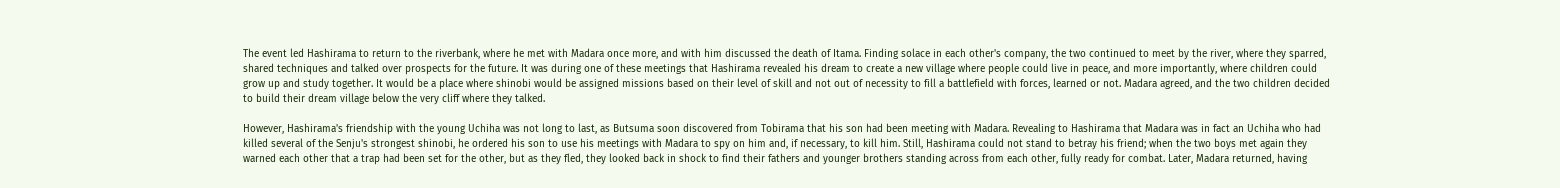The event led Hashirama to return to the riverbank, where he met with Madara once more, and with him discussed the death of Itama. Finding solace in each other's company, the two continued to meet by the river, where they sparred, shared techniques and talked over prospects for the future. It was during one of these meetings that Hashirama revealed his dream to create a new village where people could live in peace, and more importantly, where children could grow up and study together. It would be a place where shinobi would be assigned missions based on their level of skill and not out of necessity to fill a battlefield with forces, learned or not. Madara agreed, and the two children decided to build their dream village below the very cliff where they talked.

However, Hashirama's friendship with the young Uchiha was not long to last, as Butsuma soon discovered from Tobirama that his son had been meeting with Madara. Revealing to Hashirama that Madara was in fact an Uchiha who had killed several of the Senju's strongest shinobi, he ordered his son to use his meetings with Madara to spy on him and, if necessary, to kill him. Still, Hashirama could not stand to betray his friend; when the two boys met again they warned each other that a trap had been set for the other, but as they fled, they looked back in shock to find their fathers and younger brothers standing across from each other, fully ready for combat. Later, Madara returned, having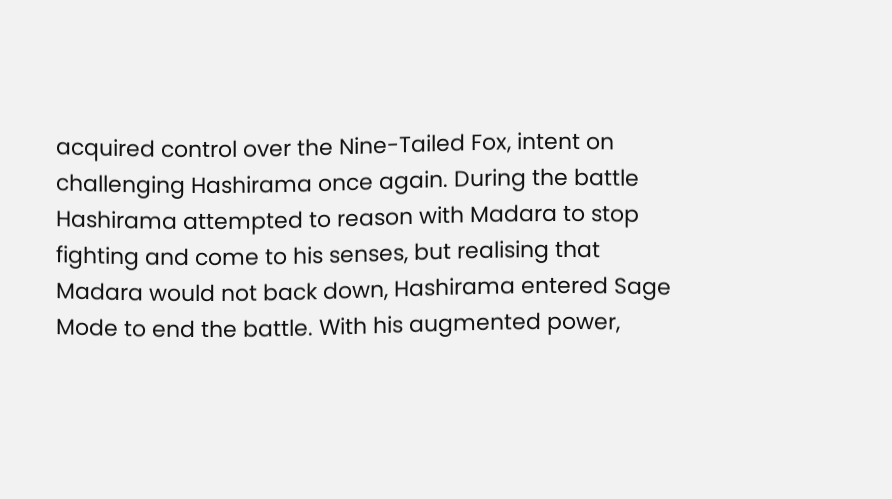acquired control over the Nine-Tailed Fox, intent on challenging Hashirama once again. During the battle Hashirama attempted to reason with Madara to stop fighting and come to his senses, but realising that Madara would not back down, Hashirama entered Sage Mode to end the battle. With his augmented power,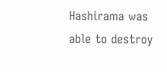Hashirama was able to destroy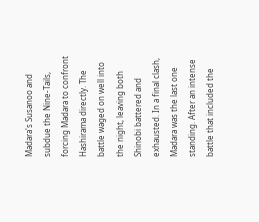Madara's Susanoo and subdue the Nine-Tails, forcing Madara to confront Hashirama directly. The battle waged on well into the night, leaving both Shinobi battered and exhausted. In a final clash, Madara was the last one standing. After an intense battle that included the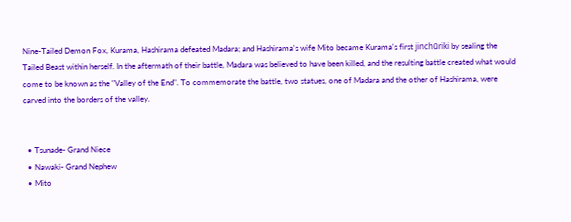Nine-Tailed Demon Fox, Kurama, Hashirama defeated Madara; and Hashirama's wife Mito became Kurama's first jinchūriki by sealing the Tailed Beast within herself. In the aftermath of their battle, Madara was believed to have been killed, and the resulting battle created what would come to be known as the "Valley of the End". To commemorate the battle, two statues, one of Madara and the other of Hashirama, were carved into the borders of the valley.


  • Tsunade- Grand Niece
  • Nawaki- Grand Nephew
  • Mito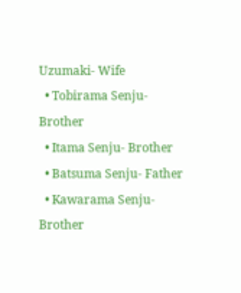Uzumaki- Wife
  • Tobirama Senju- Brother
  • Itama Senju- Brother
  • Batsuma Senju- Father
  • Kawarama Senju- Brother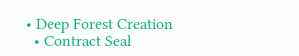• Deep Forest Creation
  • Contract Seal